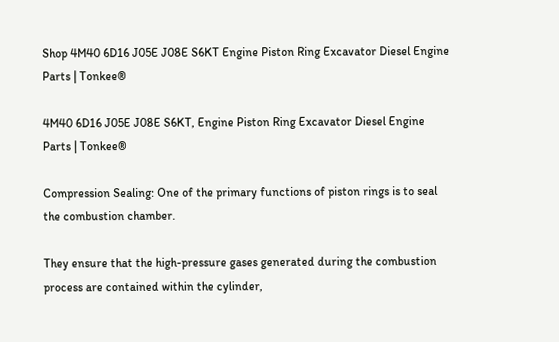Shop 4M40 6D16 J05E J08E S6KT Engine Piston Ring Excavator Diesel Engine Parts | Tonkee®

4M40 6D16 J05E J08E S6KT, Engine Piston Ring Excavator Diesel Engine Parts | Tonkee®

Compression Sealing: One of the primary functions of piston rings is to seal the combustion chamber.

They ensure that the high-pressure gases generated during the combustion process are contained within the cylinder,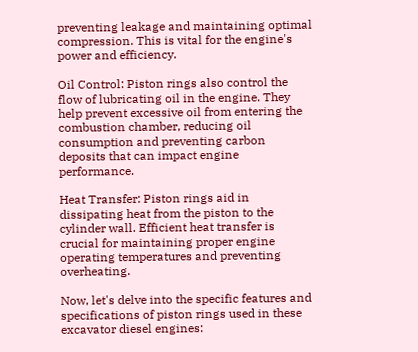preventing leakage and maintaining optimal compression. This is vital for the engine's power and efficiency.

Oil Control: Piston rings also control the flow of lubricating oil in the engine. They help prevent excessive oil from entering the combustion chamber, reducing oil consumption and preventing carbon deposits that can impact engine performance.

Heat Transfer: Piston rings aid in dissipating heat from the piston to the cylinder wall. Efficient heat transfer is crucial for maintaining proper engine operating temperatures and preventing overheating.

Now, let's delve into the specific features and specifications of piston rings used in these excavator diesel engines: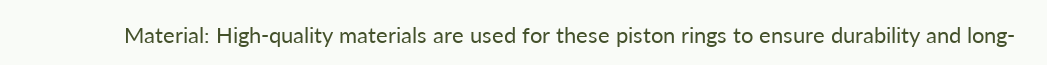Material: High-quality materials are used for these piston rings to ensure durability and long-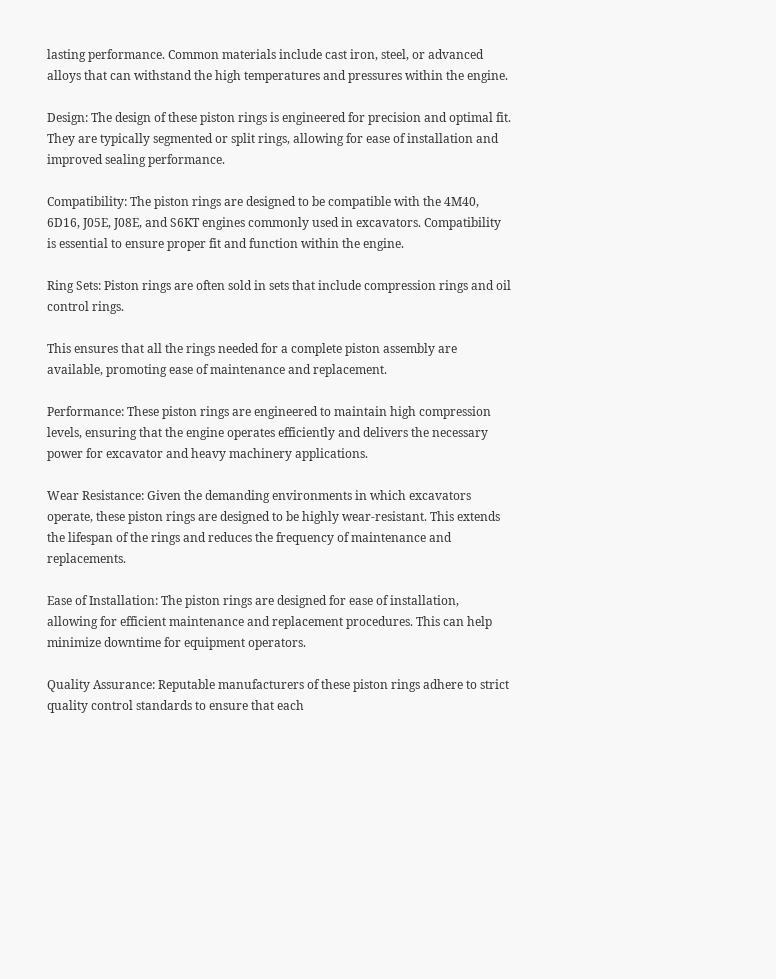lasting performance. Common materials include cast iron, steel, or advanced alloys that can withstand the high temperatures and pressures within the engine.

Design: The design of these piston rings is engineered for precision and optimal fit. They are typically segmented or split rings, allowing for ease of installation and improved sealing performance.

Compatibility: The piston rings are designed to be compatible with the 4M40, 6D16, J05E, J08E, and S6KT engines commonly used in excavators. Compatibility is essential to ensure proper fit and function within the engine.

Ring Sets: Piston rings are often sold in sets that include compression rings and oil control rings.

This ensures that all the rings needed for a complete piston assembly are available, promoting ease of maintenance and replacement.

Performance: These piston rings are engineered to maintain high compression levels, ensuring that the engine operates efficiently and delivers the necessary power for excavator and heavy machinery applications.

Wear Resistance: Given the demanding environments in which excavators operate, these piston rings are designed to be highly wear-resistant. This extends the lifespan of the rings and reduces the frequency of maintenance and replacements.

Ease of Installation: The piston rings are designed for ease of installation, allowing for efficient maintenance and replacement procedures. This can help minimize downtime for equipment operators.

Quality Assurance: Reputable manufacturers of these piston rings adhere to strict quality control standards to ensure that each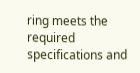ring meets the required specifications and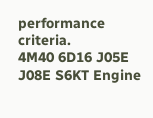performance criteria.
4M40 6D16 J05E J08E S6KT Engine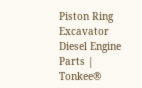Piston Ring Excavator Diesel Engine Parts | Tonkee®